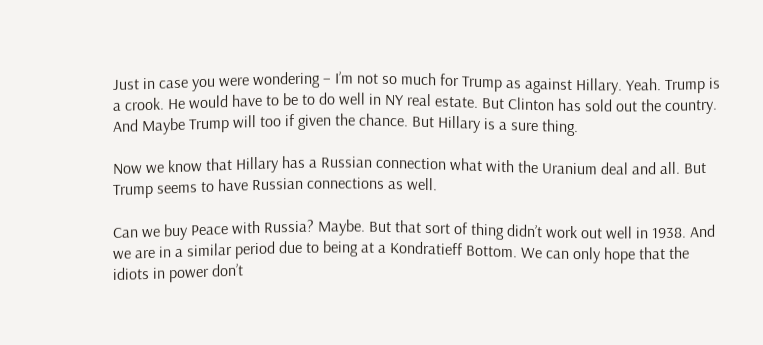Just in case you were wondering – I’m not so much for Trump as against Hillary. Yeah. Trump is a crook. He would have to be to do well in NY real estate. But Clinton has sold out the country. And Maybe Trump will too if given the chance. But Hillary is a sure thing.

Now we know that Hillary has a Russian connection what with the Uranium deal and all. But Trump seems to have Russian connections as well.

Can we buy Peace with Russia? Maybe. But that sort of thing didn’t work out well in 1938. And we are in a similar period due to being at a Kondratieff Bottom. We can only hope that the idiots in power don’t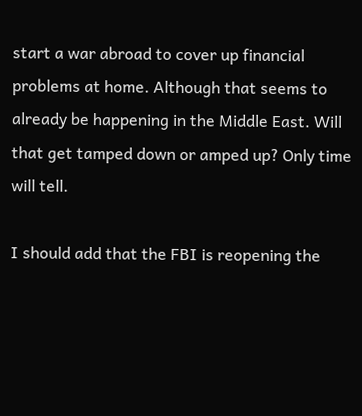start a war abroad to cover up financial problems at home. Although that seems to already be happening in the Middle East. Will that get tamped down or amped up? Only time will tell.

I should add that the FBI is reopening the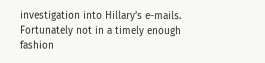investigation into Hillary’s e-mails. Fortunately not in a timely enough fashion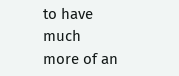to have much more of an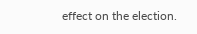effect on the election.